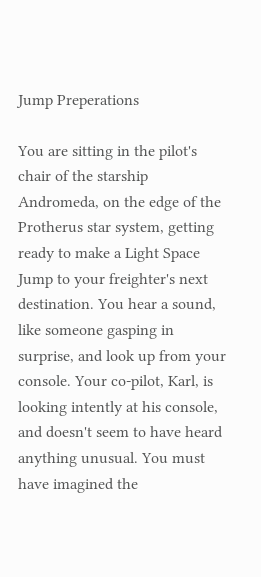Jump Preperations

You are sitting in the pilot's chair of the starship Andromeda, on the edge of the Protherus star system, getting ready to make a Light Space Jump to your freighter's next destination. You hear a sound, like someone gasping in surprise, and look up from your console. Your co-pilot, Karl, is looking intently at his console, and doesn't seem to have heard anything unusual. You must have imagined the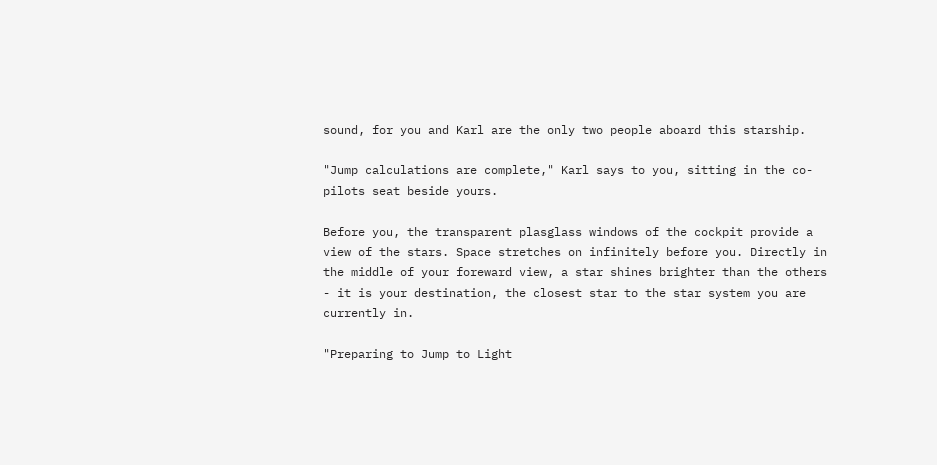sound, for you and Karl are the only two people aboard this starship.

"Jump calculations are complete," Karl says to you, sitting in the co-pilots seat beside yours.

Before you, the transparent plasglass windows of the cockpit provide a view of the stars. Space stretches on infinitely before you. Directly in the middle of your foreward view, a star shines brighter than the others - it is your destination, the closest star to the star system you are currently in.

"Preparing to Jump to Light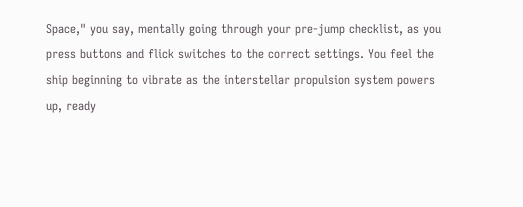Space," you say, mentally going through your pre-jump checklist, as you press buttons and flick switches to the correct settings. You feel the ship beginning to vibrate as the interstellar propulsion system powers up, ready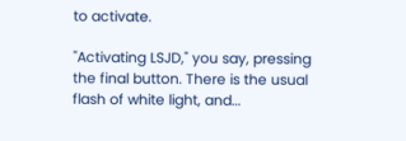to activate.

"Activating LSJD," you say, pressing the final button. There is the usual flash of white light, and...